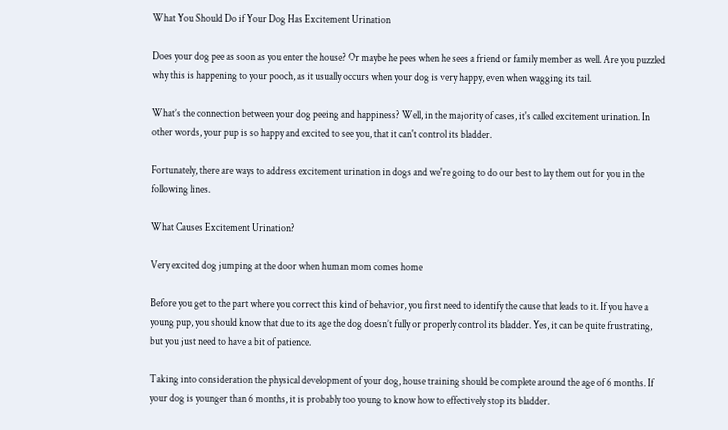What You Should Do if Your Dog Has Excitement Urination

Does your dog pee as soon as you enter the house? Or maybe he pees when he sees a friend or family member as well. Are you puzzled why this is happening to your pooch, as it usually occurs when your dog is very happy, even when wagging its tail.

What’s the connection between your dog peeing and happiness? Well, in the majority of cases, it's called excitement urination. In other words, your pup is so happy and excited to see you, that it can't control its bladder.

Fortunately, there are ways to address excitement urination in dogs and we're going to do our best to lay them out for you in the following lines.

What Causes Excitement Urination?

Very excited dog jumping at the door when human mom comes home

Before you get to the part where you correct this kind of behavior, you first need to identify the cause that leads to it. If you have a young pup, you should know that due to its age the dog doesn’t fully or properly control its bladder. Yes, it can be quite frustrating, but you just need to have a bit of patience.

Taking into consideration the physical development of your dog, house training should be complete around the age of 6 months. If your dog is younger than 6 months, it is probably too young to know how to effectively stop its bladder.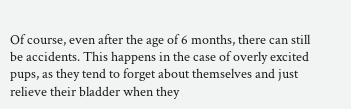Of course, even after the age of 6 months, there can still be accidents. This happens in the case of overly excited pups, as they tend to forget about themselves and just relieve their bladder when they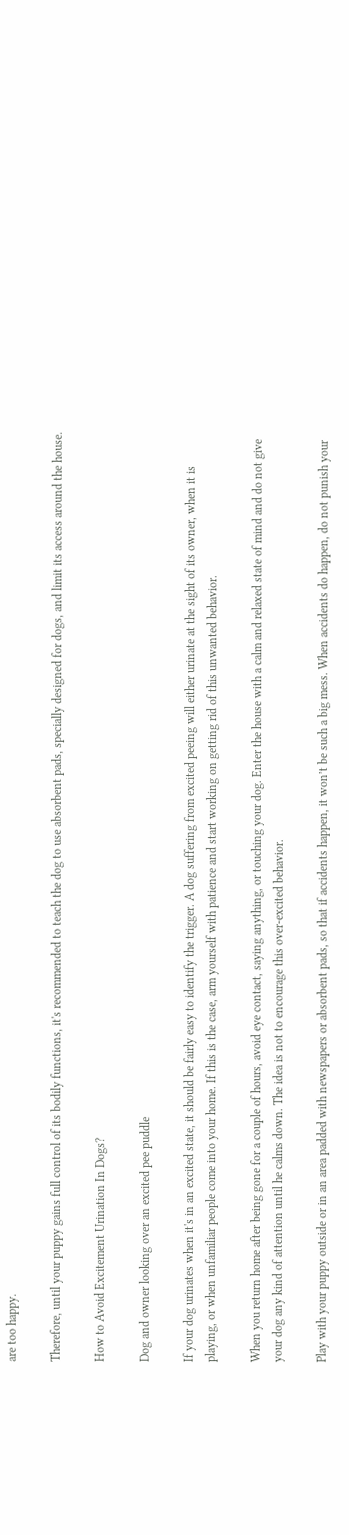are too happy.

Therefore, until your puppy gains full control of its bodily functions, it's recommended to teach the dog to use absorbent pads, specially designed for dogs, and limit its access around the house.

How to Avoid Excitement Urination In Dogs?

Dog and owner looking over an excited pee puddle

If your dog urinates when it's in an excited state, it should be fairly easy to identify the trigger. A dog suffering from excited peeing will either urinate at the sight of its owner, when it is playing, or when unfamiliar people come into your home. If this is the case, arm yourself with patience and start working on getting rid of this unwanted behavior.

When you return home after being gone for a couple of hours, avoid eye contact, saying anything, or touching your dog. Enter the house with a calm and relaxed state of mind and do not give your dog any kind of attention until he calms down. The idea is not to encourage this over-excited behavior.

Play with your puppy outside or in an area padded with newspapers or absorbent pads, so that if accidents happen, it won’t be such a big mess. When accidents do happen, do not punish your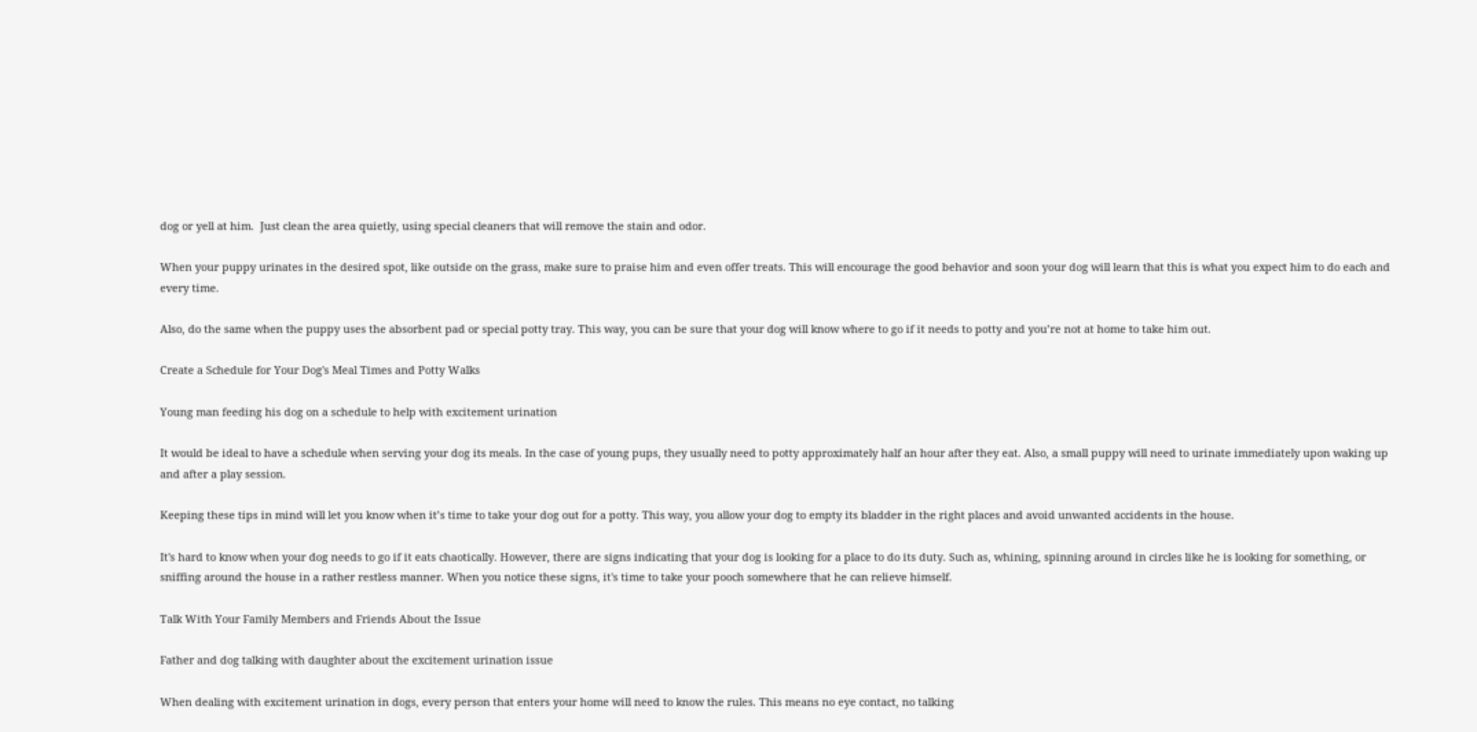dog or yell at him.  Just clean the area quietly, using special cleaners that will remove the stain and odor.

When your puppy urinates in the desired spot, like outside on the grass, make sure to praise him and even offer treats. This will encourage the good behavior and soon your dog will learn that this is what you expect him to do each and every time.

Also, do the same when the puppy uses the absorbent pad or special potty tray. This way, you can be sure that your dog will know where to go if it needs to potty and you’re not at home to take him out.

Create a Schedule for Your Dog's Meal Times and Potty Walks

Young man feeding his dog on a schedule to help with excitement urination

It would be ideal to have a schedule when serving your dog its meals. In the case of young pups, they usually need to potty approximately half an hour after they eat. Also, a small puppy will need to urinate immediately upon waking up and after a play session.

Keeping these tips in mind will let you know when it’s time to take your dog out for a potty. This way, you allow your dog to empty its bladder in the right places and avoid unwanted accidents in the house.

It's hard to know when your dog needs to go if it eats chaotically. However, there are signs indicating that your dog is looking for a place to do its duty. Such as, whining, spinning around in circles like he is looking for something, or sniffing around the house in a rather restless manner. When you notice these signs, it's time to take your pooch somewhere that he can relieve himself.

Talk With Your Family Members and Friends About the Issue

Father and dog talking with daughter about the excitement urination issue

When dealing with excitement urination in dogs, every person that enters your home will need to know the rules. This means no eye contact, no talking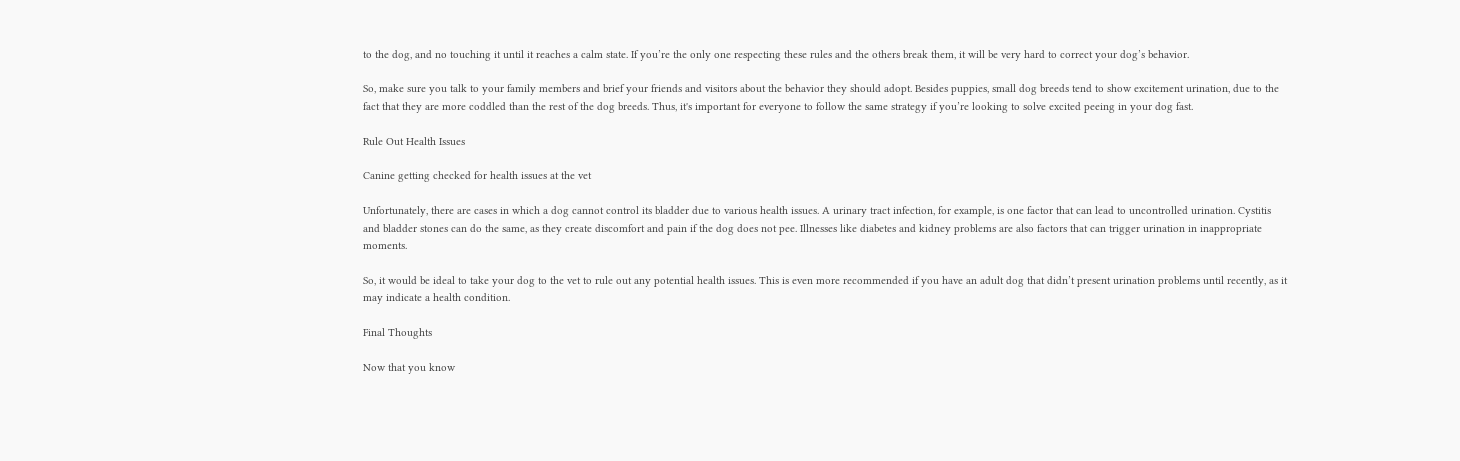to the dog, and no touching it until it reaches a calm state. If you’re the only one respecting these rules and the others break them, it will be very hard to correct your dog’s behavior.

So, make sure you talk to your family members and brief your friends and visitors about the behavior they should adopt. Besides puppies, small dog breeds tend to show excitement urination, due to the fact that they are more coddled than the rest of the dog breeds. Thus, it's important for everyone to follow the same strategy if you’re looking to solve excited peeing in your dog fast.

Rule Out Health Issues

Canine getting checked for health issues at the vet

Unfortunately, there are cases in which a dog cannot control its bladder due to various health issues. A urinary tract infection, for example, is one factor that can lead to uncontrolled urination. Cystitis and bladder stones can do the same, as they create discomfort and pain if the dog does not pee. Illnesses like diabetes and kidney problems are also factors that can trigger urination in inappropriate moments.

So, it would be ideal to take your dog to the vet to rule out any potential health issues. This is even more recommended if you have an adult dog that didn’t present urination problems until recently, as it may indicate a health condition.

Final Thoughts

Now that you know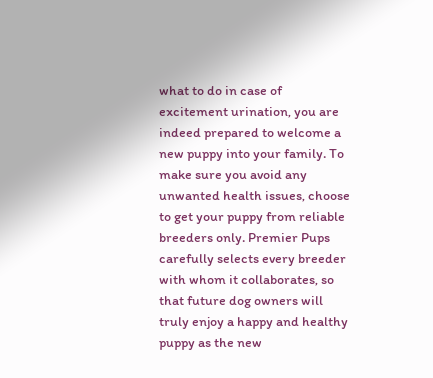what to do in case of excitement urination, you are indeed prepared to welcome a new puppy into your family. To make sure you avoid any unwanted health issues, choose to get your puppy from reliable breeders only. Premier Pups carefully selects every breeder with whom it collaborates, so that future dog owners will truly enjoy a happy and healthy puppy as the new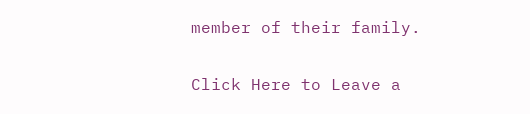member of their family.

Click Here to Leave a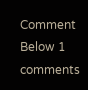Comment Below 1 comments